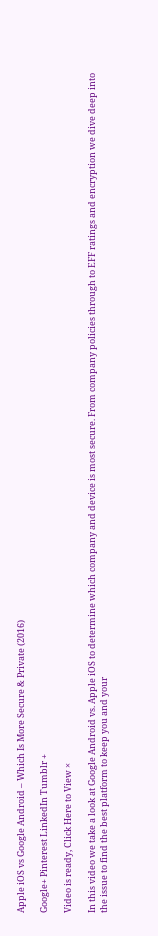Apple iOS vs Google Android – Which Is More Secure & Private (2016)

Google+ Pinterest LinkedIn Tumblr +

Video is ready, Click Here to View ×

In this video we take a look at Google Android vs. Apple iOS to determine which company and device is most secure. From company policies through to EFF ratings and encryption we dive deep into the issue to find the best platform to keep you and your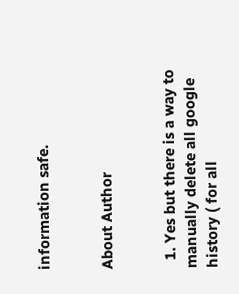information safe.


About Author


  1. Yes but there is a way to manually delete all google history ( for all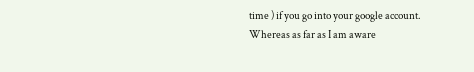time ) if you go into your google account. Whereas as far as I am aware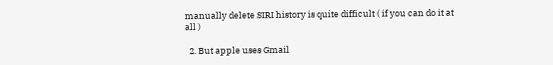manually delete SIRI history is quite difficult ( if you can do it at all )

  2. But apple uses Gmail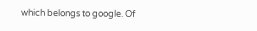which belongs to google. Of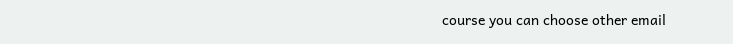course you can choose other email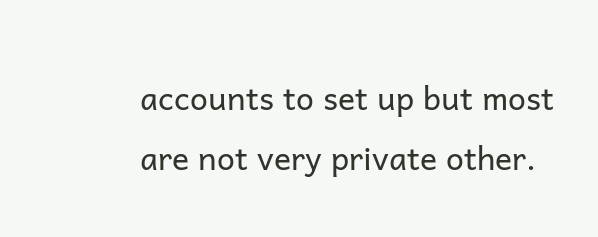accounts to set up but most are not very private other.